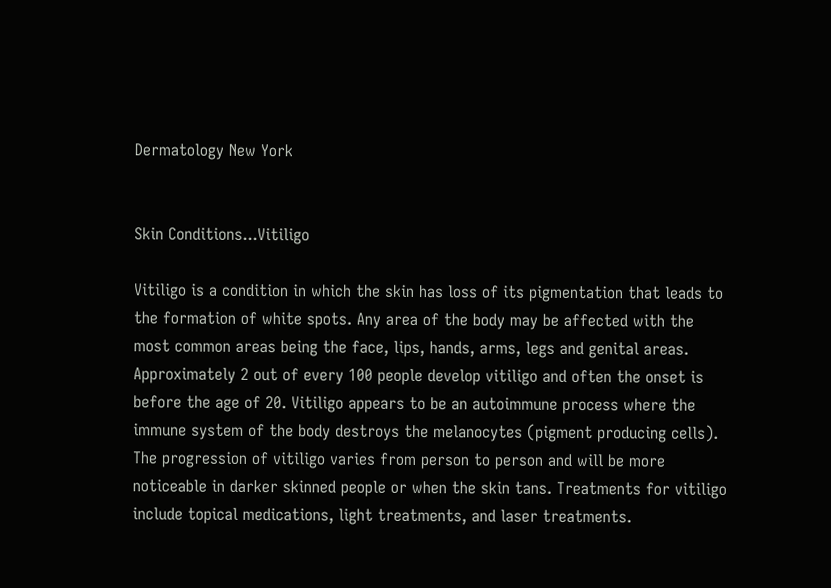Dermatology New York


Skin Conditions...Vitiligo

Vitiligo is a condition in which the skin has loss of its pigmentation that leads to the formation of white spots. Any area of the body may be affected with the most common areas being the face, lips, hands, arms, legs and genital areas. Approximately 2 out of every 100 people develop vitiligo and often the onset is before the age of 20. Vitiligo appears to be an autoimmune process where the immune system of the body destroys the melanocytes (pigment producing cells). The progression of vitiligo varies from person to person and will be more noticeable in darker skinned people or when the skin tans. Treatments for vitiligo include topical medications, light treatments, and laser treatments.